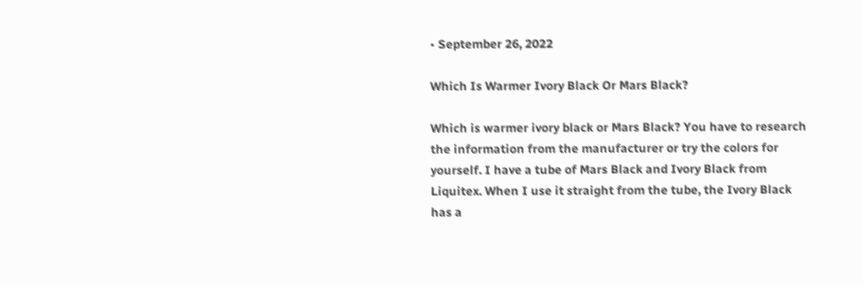• September 26, 2022

Which Is Warmer Ivory Black Or Mars Black?

Which is warmer ivory black or Mars Black? You have to research the information from the manufacturer or try the colors for yourself. I have a tube of Mars Black and Ivory Black from Liquitex. When I use it straight from the tube, the Ivory Black has a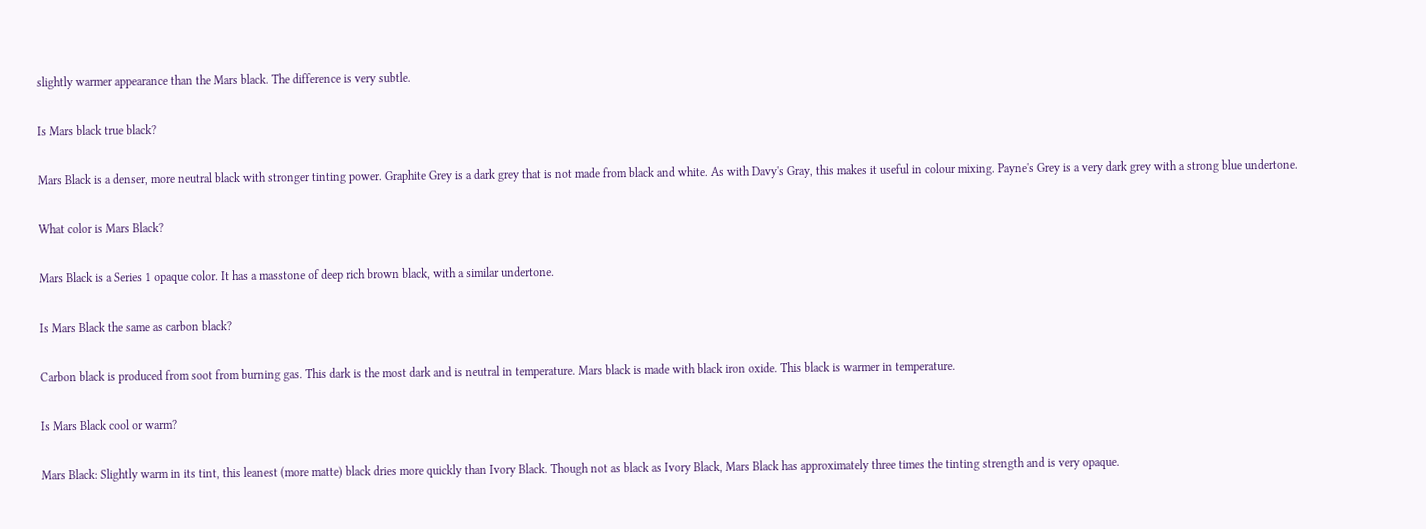slightly warmer appearance than the Mars black. The difference is very subtle.

Is Mars black true black?

Mars Black is a denser, more neutral black with stronger tinting power. Graphite Grey is a dark grey that is not made from black and white. As with Davy's Gray, this makes it useful in colour mixing. Payne's Grey is a very dark grey with a strong blue undertone.

What color is Mars Black?

Mars Black is a Series 1 opaque color. It has a masstone of deep rich brown black, with a similar undertone.

Is Mars Black the same as carbon black?

Carbon black is produced from soot from burning gas. This dark is the most dark and is neutral in temperature. Mars black is made with black iron oxide. This black is warmer in temperature.

Is Mars Black cool or warm?

Mars Black: Slightly warm in its tint, this leanest (more matte) black dries more quickly than Ivory Black. Though not as black as Ivory Black, Mars Black has approximately three times the tinting strength and is very opaque.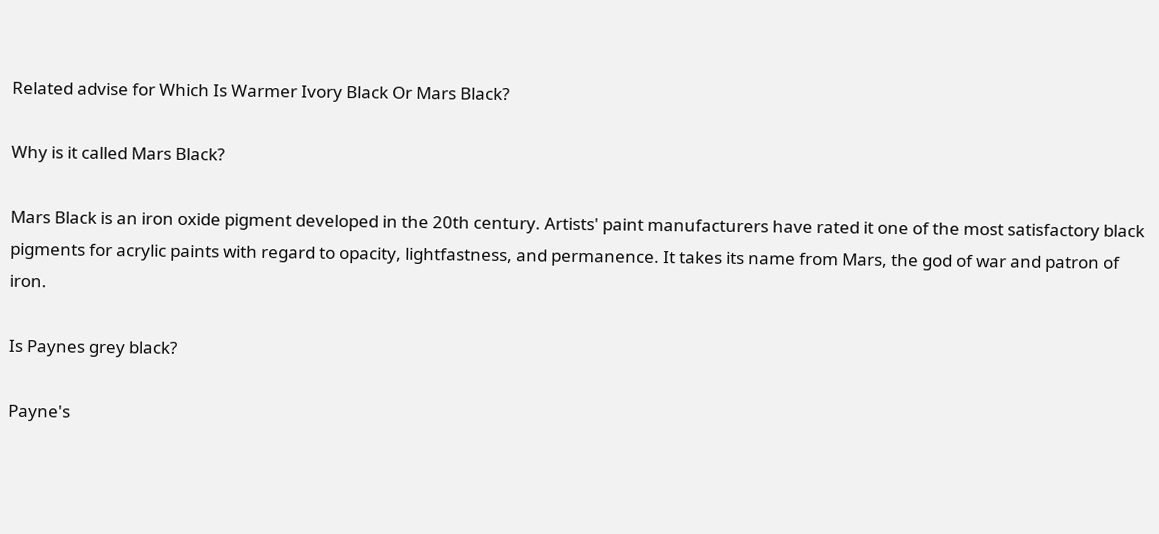Related advise for Which Is Warmer Ivory Black Or Mars Black?

Why is it called Mars Black?

Mars Black is an iron oxide pigment developed in the 20th century. Artists' paint manufacturers have rated it one of the most satisfactory black pigments for acrylic paints with regard to opacity, lightfastness, and permanence. It takes its name from Mars, the god of war and patron of iron.

Is Paynes grey black?

Payne's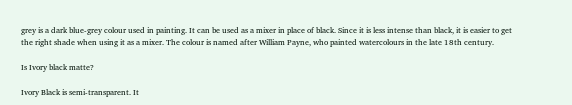grey is a dark blue-grey colour used in painting. It can be used as a mixer in place of black. Since it is less intense than black, it is easier to get the right shade when using it as a mixer. The colour is named after William Payne, who painted watercolours in the late 18th century.

Is Ivory black matte?

Ivory Black is semi-transparent. It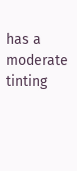has a moderate tinting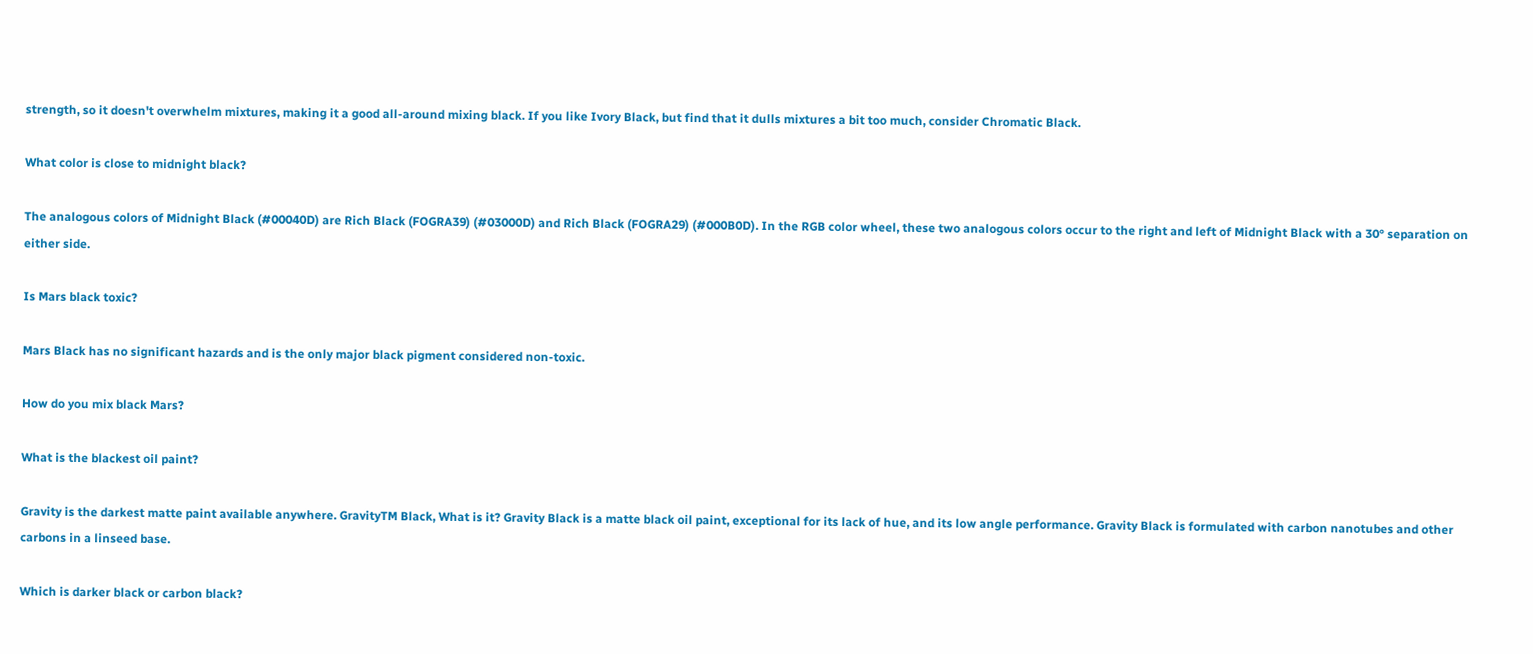strength, so it doesn't overwhelm mixtures, making it a good all-around mixing black. If you like Ivory Black, but find that it dulls mixtures a bit too much, consider Chromatic Black.

What color is close to midnight black?

The analogous colors of Midnight Black (#00040D) are Rich Black (FOGRA39) (#03000D) and Rich Black (FOGRA29) (#000B0D). In the RGB color wheel, these two analogous colors occur to the right and left of Midnight Black with a 30° separation on either side.

Is Mars black toxic?

Mars Black has no significant hazards and is the only major black pigment considered non-toxic.

How do you mix black Mars?

What is the blackest oil paint?

Gravity is the darkest matte paint available anywhere. GravityTM Black, What is it? Gravity Black is a matte black oil paint, exceptional for its lack of hue, and its low angle performance. Gravity Black is formulated with carbon nanotubes and other carbons in a linseed base.

Which is darker black or carbon black?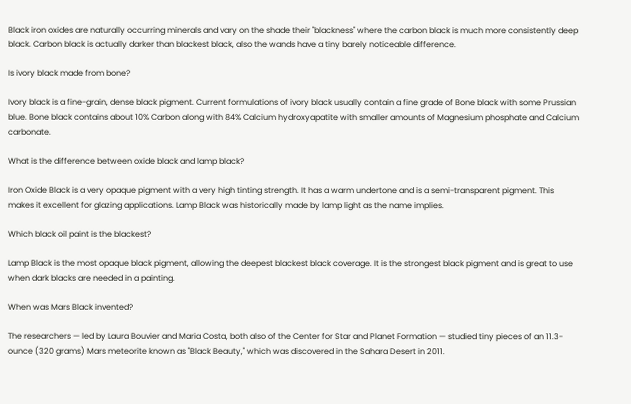Black iron oxides are naturally occurring minerals and vary on the shade their "blackness" where the carbon black is much more consistently deep black. Carbon black is actually darker than blackest black, also the wands have a tiny barely noticeable difference.

Is ivory black made from bone?

Ivory black is a fine-grain, dense black pigment. Current formulations of ivory black usually contain a fine grade of Bone black with some Prussian blue. Bone black contains about 10% Carbon along with 84% Calcium hydroxyapatite with smaller amounts of Magnesium phosphate and Calcium carbonate.

What is the difference between oxide black and lamp black?

Iron Oxide Black is a very opaque pigment with a very high tinting strength. It has a warm undertone and is a semi-transparent pigment. This makes it excellent for glazing applications. Lamp Black was historically made by lamp light as the name implies.

Which black oil paint is the blackest?

Lamp Black is the most opaque black pigment, allowing the deepest blackest black coverage. It is the strongest black pigment and is great to use when dark blacks are needed in a painting.

When was Mars Black invented?

The researchers — led by Laura Bouvier and Maria Costa, both also of the Center for Star and Planet Formation — studied tiny pieces of an 11.3-ounce (320 grams) Mars meteorite known as "Black Beauty," which was discovered in the Sahara Desert in 2011.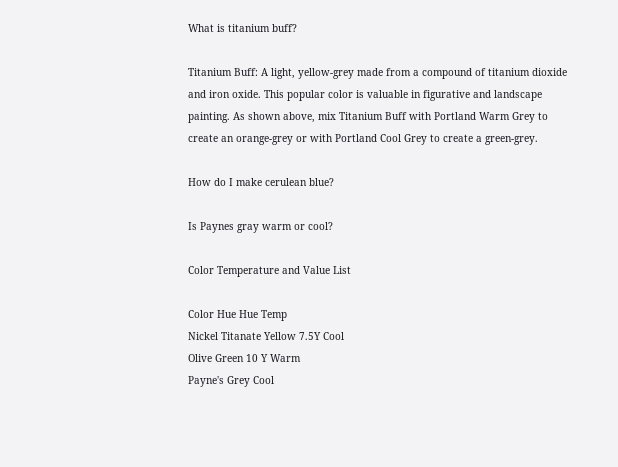What is titanium buff?

Titanium Buff: A light, yellow-grey made from a compound of titanium dioxide and iron oxide. This popular color is valuable in figurative and landscape painting. As shown above, mix Titanium Buff with Portland Warm Grey to create an orange-grey or with Portland Cool Grey to create a green-grey.

How do I make cerulean blue?

Is Paynes gray warm or cool?

Color Temperature and Value List

Color Hue Hue Temp
Nickel Titanate Yellow 7.5Y Cool
Olive Green 10 Y Warm
Payne's Grey Cool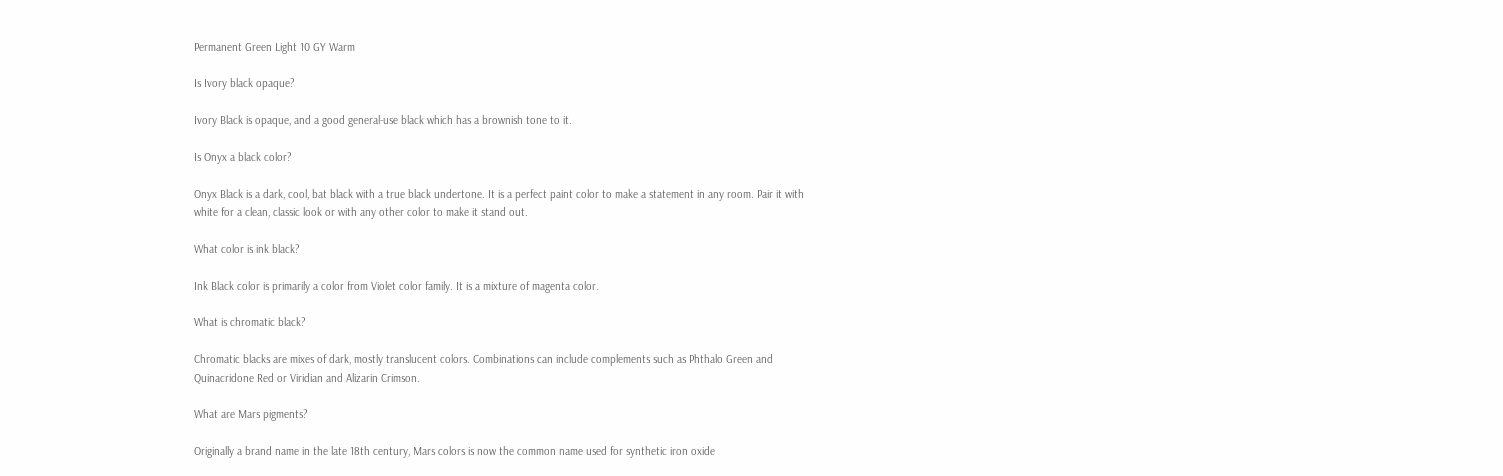Permanent Green Light 10 GY Warm

Is Ivory black opaque?

Ivory Black is opaque, and a good general-use black which has a brownish tone to it.

Is Onyx a black color?

Onyx Black is a dark, cool, bat black with a true black undertone. It is a perfect paint color to make a statement in any room. Pair it with white for a clean, classic look or with any other color to make it stand out.

What color is ink black?

Ink Black color is primarily a color from Violet color family. It is a mixture of magenta color.

What is chromatic black?

Chromatic blacks are mixes of dark, mostly translucent colors. Combinations can include complements such as Phthalo Green and Quinacridone Red or Viridian and Alizarin Crimson.

What are Mars pigments?

Originally a brand name in the late 18th century, Mars colors is now the common name used for synthetic iron oxide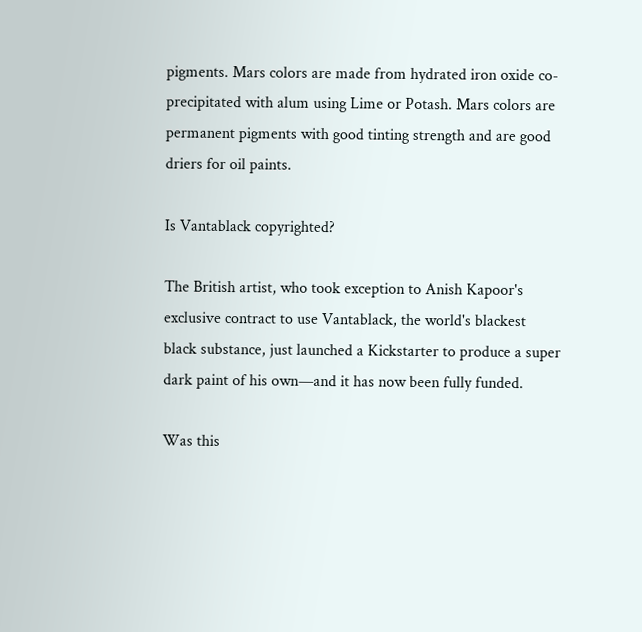pigments. Mars colors are made from hydrated iron oxide co-precipitated with alum using Lime or Potash. Mars colors are permanent pigments with good tinting strength and are good driers for oil paints.

Is Vantablack copyrighted?

The British artist, who took exception to Anish Kapoor's exclusive contract to use Vantablack, the world's blackest black substance, just launched a Kickstarter to produce a super dark paint of his own—and it has now been fully funded.

Was this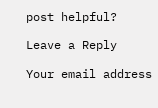post helpful?

Leave a Reply

Your email address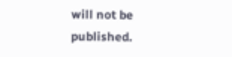will not be published.